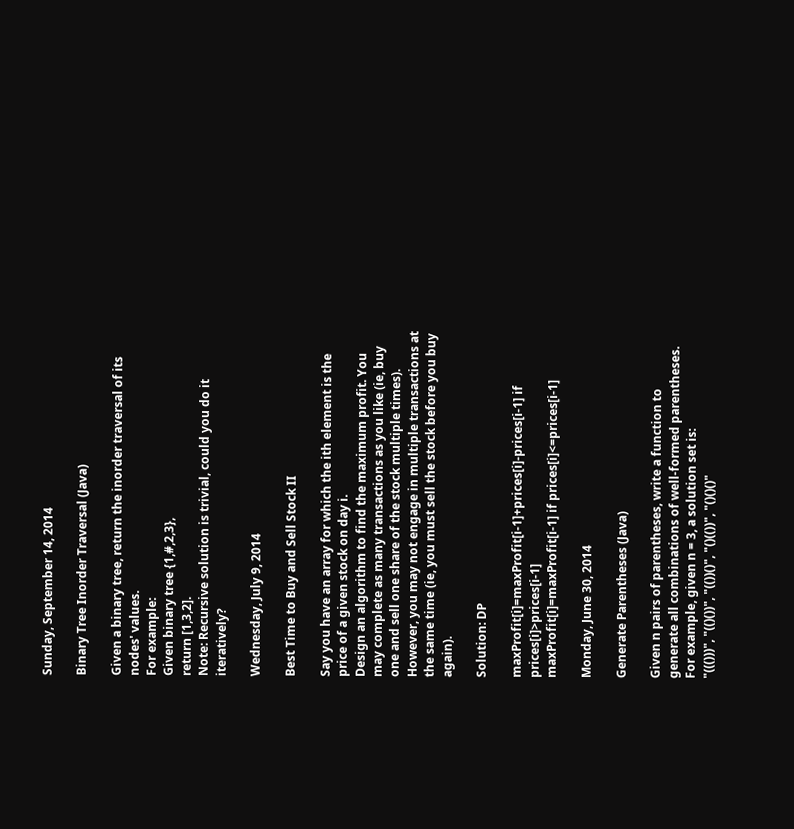Sunday, September 14, 2014

Binary Tree Inorder Traversal (Java)

Given a binary tree, return the inorder traversal of its nodes' values.
For example:
Given binary tree {1,#,2,3},
return [1,3,2].
Note: Recursive solution is trivial, could you do it iteratively?

Wednesday, July 9, 2014

Best Time to Buy and Sell Stock II

Say you have an array for which the ith element is the price of a given stock on day i.
Design an algorithm to find the maximum profit. You may complete as many transactions as you like (ie, buy one and sell one share of the stock multiple times). However, you may not engage in multiple transactions at the same time (ie, you must sell the stock before you buy again).

Solution: DP

maxProfit[i]=maxProfit[i-1]+prices[i]-prices[i-1] if prices[i]>prices[i-1]
maxProfit[i]=maxProfit[i-1] if prices[i]<=prices[i-1]

Monday, June 30, 2014

Generate Parentheses (Java)

Given n pairs of parentheses, write a function to generate all combinations of well-formed parentheses.
For example, given n = 3, a solution set is:
"((()))", "(()())", "(())()", "()(())", "()()()"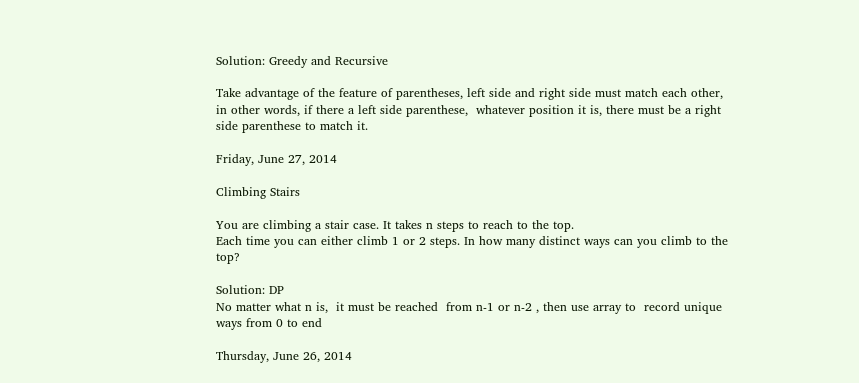Solution: Greedy and Recursive

Take advantage of the feature of parentheses, left side and right side must match each other,  in other words, if there a left side parenthese,  whatever position it is, there must be a right side parenthese to match it.

Friday, June 27, 2014

Climbing Stairs

You are climbing a stair case. It takes n steps to reach to the top.
Each time you can either climb 1 or 2 steps. In how many distinct ways can you climb to the top?

Solution: DP
No matter what n is,  it must be reached  from n-1 or n-2 , then use array to  record unique ways from 0 to end

Thursday, June 26, 2014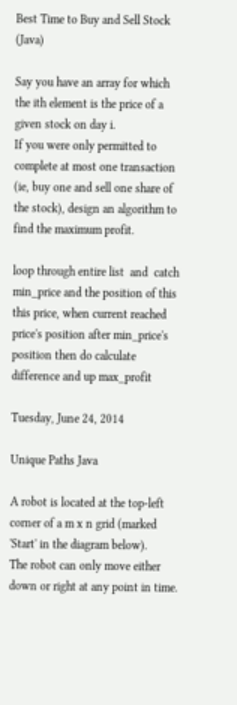Best Time to Buy and Sell Stock (Java)

Say you have an array for which the ith element is the price of a given stock on day i.
If you were only permitted to complete at most one transaction (ie, buy one and sell one share of the stock), design an algorithm to find the maximum profit.

loop through entire list  and  catch min_price and the position of this this price, when current reached price's position after min_price's position then do calculate difference and up max_profit

Tuesday, June 24, 2014

Unique Paths Java

A robot is located at the top-left corner of a m x n grid (marked 'Start' in the diagram below).
The robot can only move either down or right at any point in time.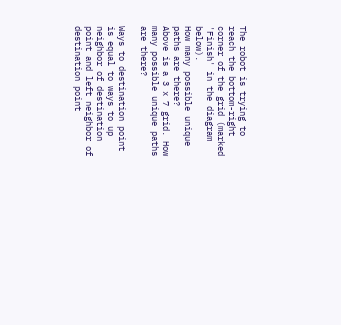The robot is trying to reach the bottom-right corner of the grid (marked 'Finish' in the diagram below).
How many possible unique paths are there?
Above is a 3 x 7 grid. How many possible unique paths are there?

Ways to destination point is equal to ways to up neighbor of destination point and left neighbor of destination point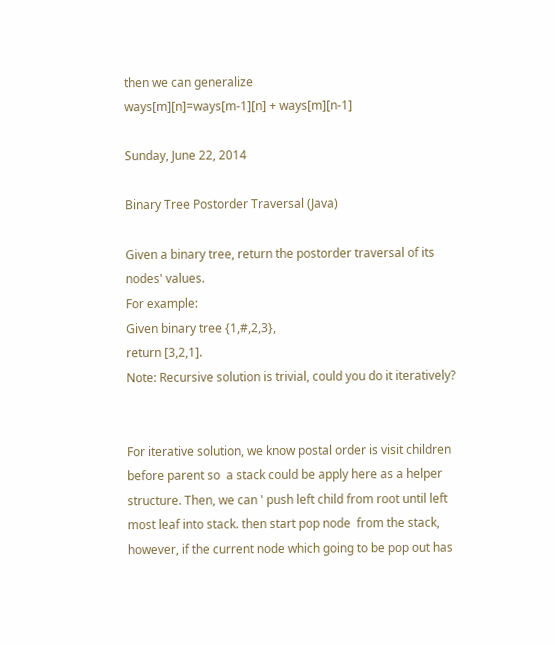then we can generalize
ways[m][n]=ways[m-1][n] + ways[m][n-1]

Sunday, June 22, 2014

Binary Tree Postorder Traversal (Java)

Given a binary tree, return the postorder traversal of its nodes' values.
For example:
Given binary tree {1,#,2,3},
return [3,2,1].
Note: Recursive solution is trivial, could you do it iteratively?


For iterative solution, we know postal order is visit children before parent so  a stack could be apply here as a helper structure. Then, we can ' push left child from root until left most leaf into stack. then start pop node  from the stack, however, if the current node which going to be pop out has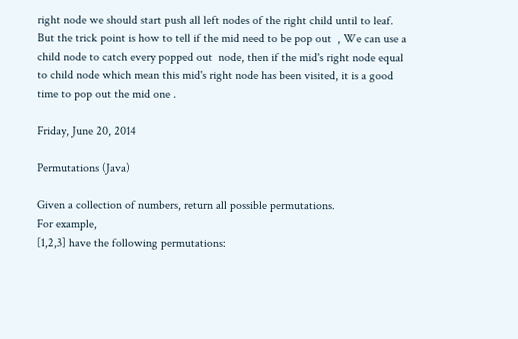right node we should start push all left nodes of the right child until to leaf. But the trick point is how to tell if the mid need to be pop out  , We can use a child node to catch every popped out  node, then if the mid's right node equal to child node which mean this mid's right node has been visited, it is a good time to pop out the mid one .

Friday, June 20, 2014

Permutations (Java)

Given a collection of numbers, return all possible permutations.
For example,
[1,2,3] have the following permutations: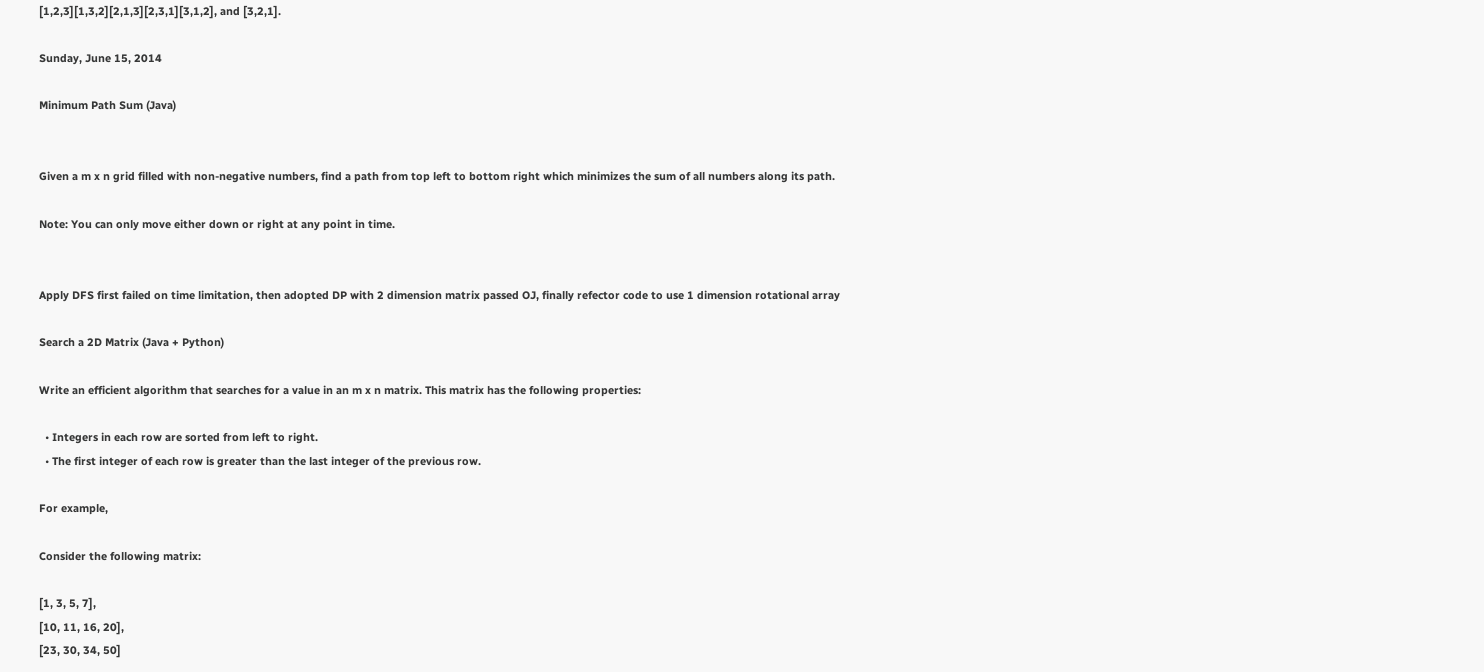[1,2,3][1,3,2][2,1,3][2,3,1][3,1,2], and [3,2,1].

Sunday, June 15, 2014

Minimum Path Sum (Java)


Given a m x n grid filled with non-negative numbers, find a path from top left to bottom right which minimizes the sum of all numbers along its path.

Note: You can only move either down or right at any point in time.


Apply DFS first failed on time limitation, then adopted DP with 2 dimension matrix passed OJ, finally refector code to use 1 dimension rotational array

Search a 2D Matrix (Java + Python)

Write an efficient algorithm that searches for a value in an m x n matrix. This matrix has the following properties:

  • Integers in each row are sorted from left to right.
  • The first integer of each row is greater than the last integer of the previous row.

For example,

Consider the following matrix:

[1, 3, 5, 7],
[10, 11, 16, 20],
[23, 30, 34, 50]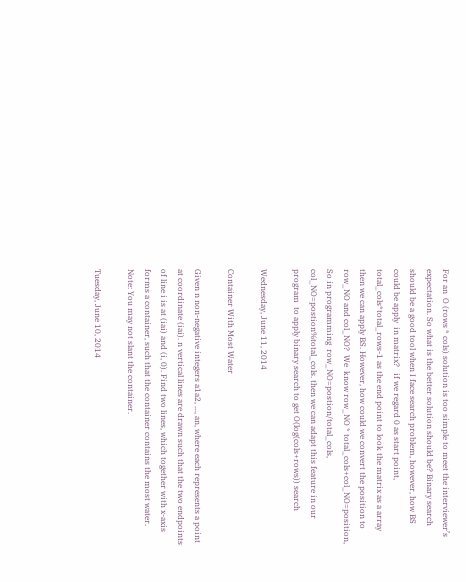For an  O (rows * cols) solution is too simple to meet the interviewer’s expectation. So what is the better solution should be? Binary search should be a good tool when I face search problem, however, how BS could be apply  in matrix?   if we regard 0 as start point, total_cols*total_rows-1 as the end point to look the matrix as a array then we can apply BS. However, how could we convert the position to row_NO and col_NO?  We  know row_NO * total_cols+col_NO=position, So in programming  row_NO=postion/total_cols, col_NO=postion%total_cols. then we can adapt this feature in our program  to apply binary search to get O(log(cols+rows)) search

Wednesday, June 11, 2014

Container With Most Water

Given n non-negative integers a1a2, ..., an, where each represents a point at coordinate (iai). n vertical lines are drawn such that the two endpoints of line i is at (iai) and (i, 0). Find two lines, which together with x-axis forms a container, such that the container contains the most water.
Note: You may not slant the container.

Tuesday, June 10, 2014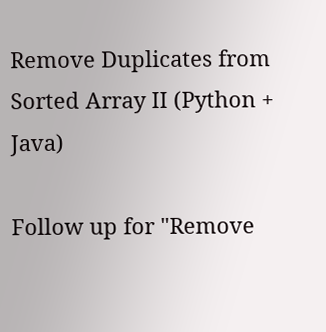Remove Duplicates from Sorted Array II (Python + Java)

Follow up for "Remove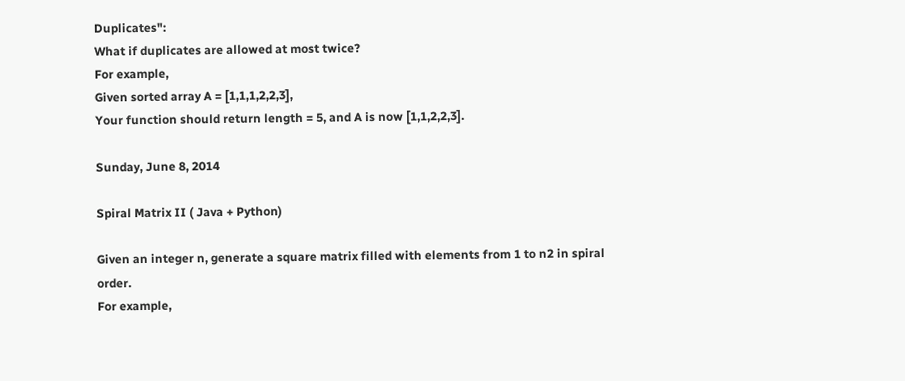Duplicates":
What if duplicates are allowed at most twice?
For example,
Given sorted array A = [1,1,1,2,2,3],
Your function should return length = 5, and A is now [1,1,2,2,3].

Sunday, June 8, 2014

Spiral Matrix II ( Java + Python)

Given an integer n, generate a square matrix filled with elements from 1 to n2 in spiral order.
For example,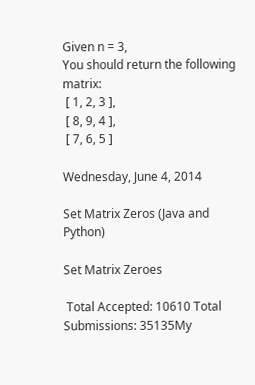Given n = 3,
You should return the following matrix:
 [ 1, 2, 3 ],
 [ 8, 9, 4 ],
 [ 7, 6, 5 ]

Wednesday, June 4, 2014

Set Matrix Zeros (Java and Python)

Set Matrix Zeroes

 Total Accepted: 10610 Total Submissions: 35135My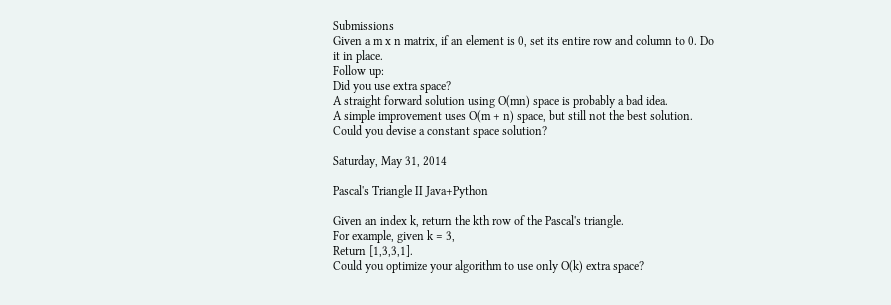Submissions
Given a m x n matrix, if an element is 0, set its entire row and column to 0. Do it in place.
Follow up:
Did you use extra space?
A straight forward solution using O(mn) space is probably a bad idea.
A simple improvement uses O(m + n) space, but still not the best solution.
Could you devise a constant space solution?

Saturday, May 31, 2014

Pascal's Triangle II Java+Python

Given an index k, return the kth row of the Pascal's triangle.
For example, given k = 3,
Return [1,3,3,1].
Could you optimize your algorithm to use only O(k) extra space?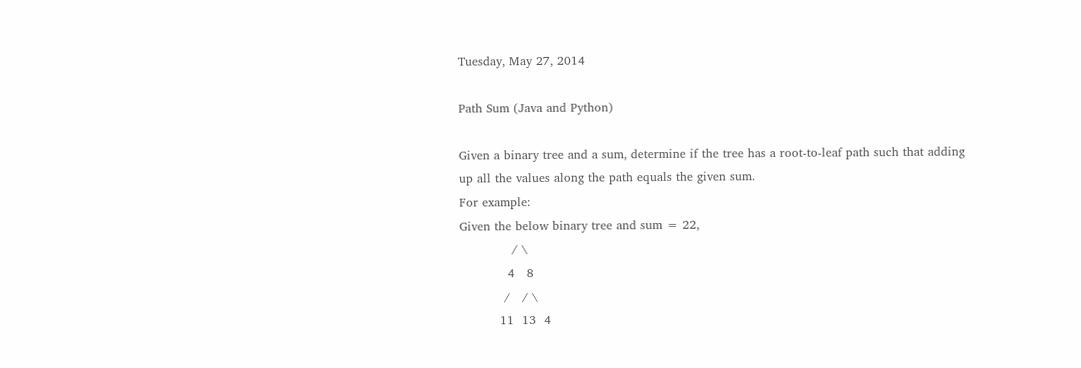Tuesday, May 27, 2014

Path Sum (Java and Python)

Given a binary tree and a sum, determine if the tree has a root-to-leaf path such that adding up all the values along the path equals the given sum.
For example:
Given the below binary tree and sum = 22,
             / \
            4   8
           /   / \
          11  13  4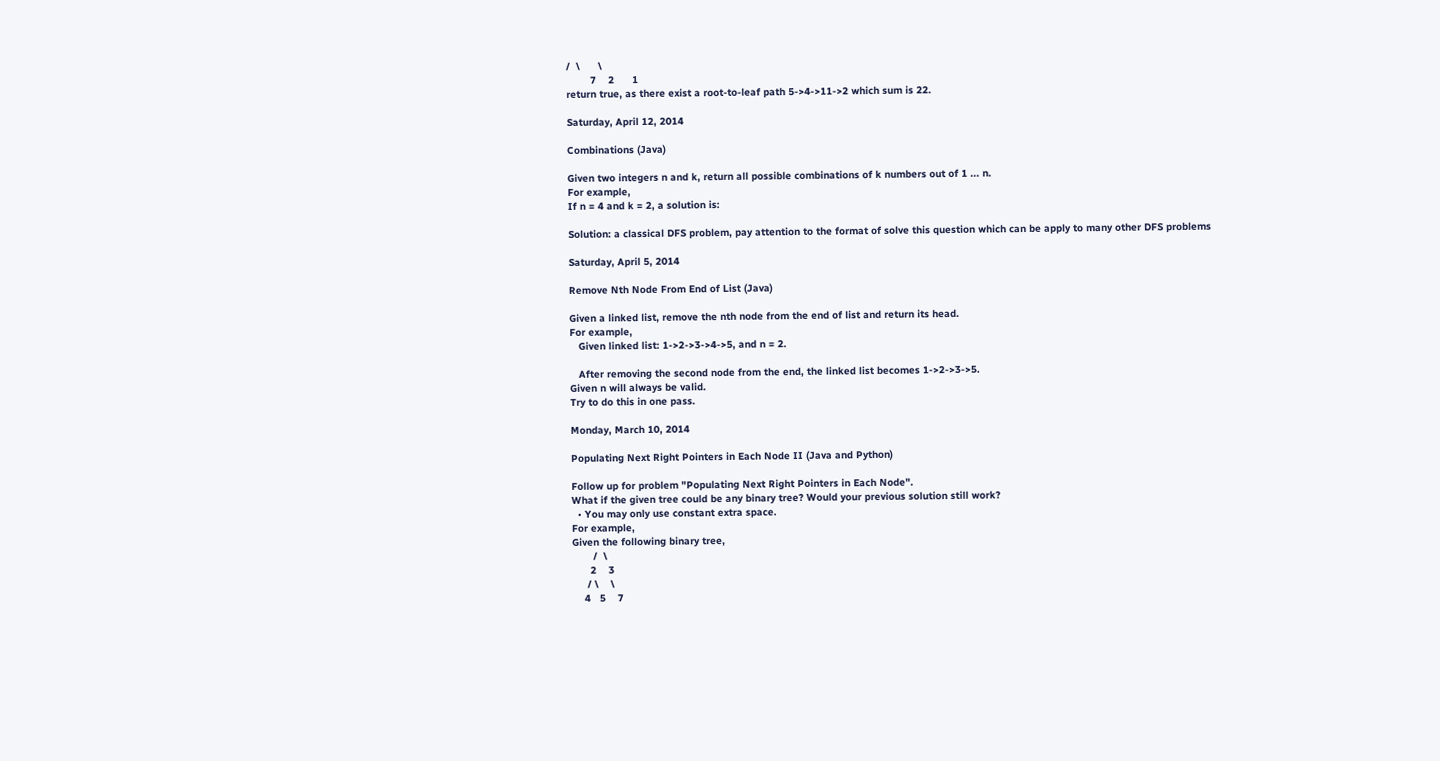/  \      \
        7    2      1
return true, as there exist a root-to-leaf path 5->4->11->2 which sum is 22.

Saturday, April 12, 2014

Combinations (Java)

Given two integers n and k, return all possible combinations of k numbers out of 1 ... n.
For example,
If n = 4 and k = 2, a solution is:

Solution: a classical DFS problem, pay attention to the format of solve this question which can be apply to many other DFS problems

Saturday, April 5, 2014

Remove Nth Node From End of List (Java)

Given a linked list, remove the nth node from the end of list and return its head.
For example,
   Given linked list: 1->2->3->4->5, and n = 2.

   After removing the second node from the end, the linked list becomes 1->2->3->5.
Given n will always be valid.
Try to do this in one pass.

Monday, March 10, 2014

Populating Next Right Pointers in Each Node II (Java and Python)

Follow up for problem "Populating Next Right Pointers in Each Node".
What if the given tree could be any binary tree? Would your previous solution still work?
  • You may only use constant extra space.
For example,
Given the following binary tree,
       /  \
      2    3
     / \    \
    4   5    7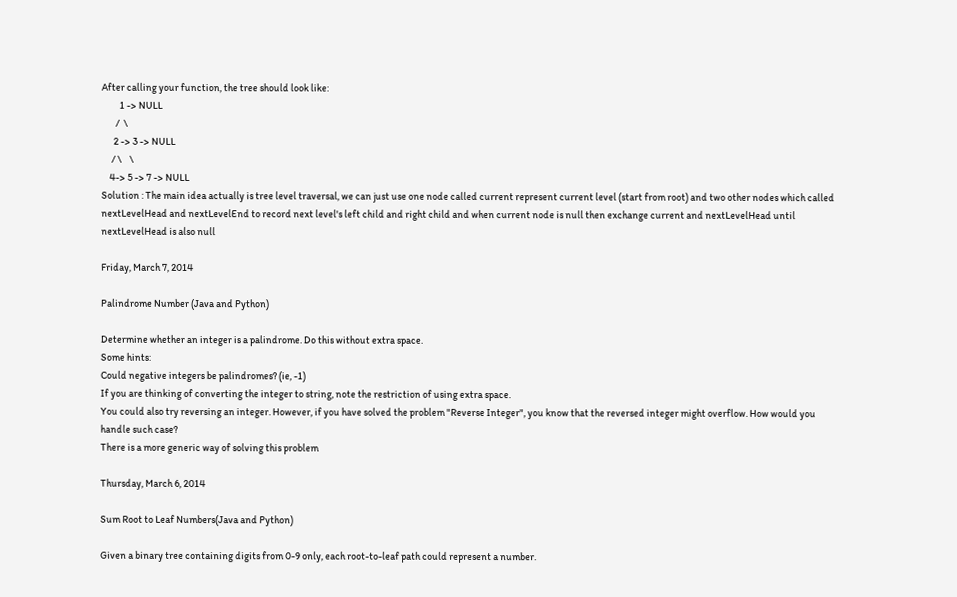After calling your function, the tree should look like:
         1 -> NULL
       /  \
      2 -> 3 -> NULL
     / \    \
    4-> 5 -> 7 -> NULL
Solution : The main idea actually is tree level traversal, we can just use one node called current represent current level (start from root) and two other nodes which called nextLevelHead and nextLevelEnd to record next level's left child and right child and when current node is null then exchange current and nextLevelHead until nextLevelHead is also null

Friday, March 7, 2014

Palindrome Number (Java and Python)

Determine whether an integer is a palindrome. Do this without extra space.
Some hints:
Could negative integers be palindromes? (ie, -1)
If you are thinking of converting the integer to string, note the restriction of using extra space.
You could also try reversing an integer. However, if you have solved the problem "Reverse Integer", you know that the reversed integer might overflow. How would you handle such case?
There is a more generic way of solving this problem

Thursday, March 6, 2014

Sum Root to Leaf Numbers(Java and Python)

Given a binary tree containing digits from 0-9 only, each root-to-leaf path could represent a number.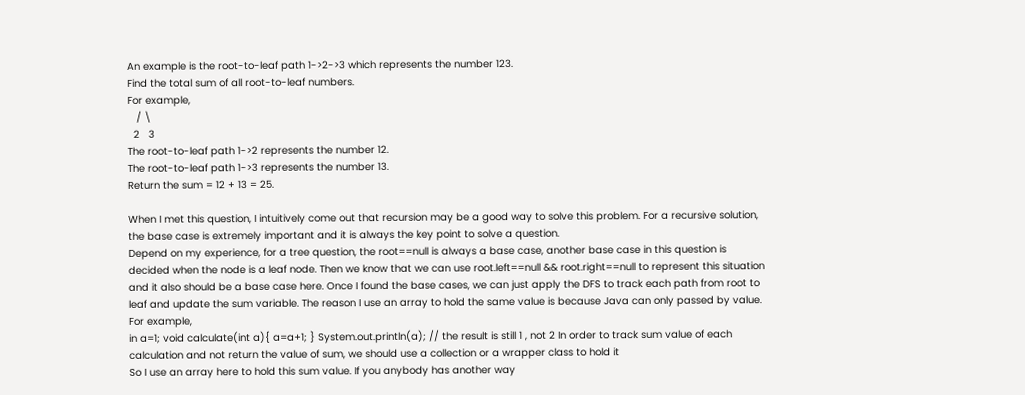An example is the root-to-leaf path 1->2->3 which represents the number 123.
Find the total sum of all root-to-leaf numbers.
For example,
   / \
  2   3
The root-to-leaf path 1->2 represents the number 12.
The root-to-leaf path 1->3 represents the number 13.
Return the sum = 12 + 13 = 25.

When I met this question, I intuitively come out that recursion may be a good way to solve this problem. For a recursive solution, the base case is extremely important and it is always the key point to solve a question.
Depend on my experience, for a tree question, the root==null is always a base case, another base case in this question is decided when the node is a leaf node. Then we know that we can use root.left==null && root.right==null to represent this situation and it also should be a base case here. Once I found the base cases, we can just apply the DFS to track each path from root to leaf and update the sum variable. The reason I use an array to hold the same value is because Java can only passed by value. For example,
in a=1; void calculate(int a){ a=a+1; } System.out.println(a); // the result is still 1 , not 2 In order to track sum value of each calculation and not return the value of sum, we should use a collection or a wrapper class to hold it
So I use an array here to hold this sum value. If you anybody has another way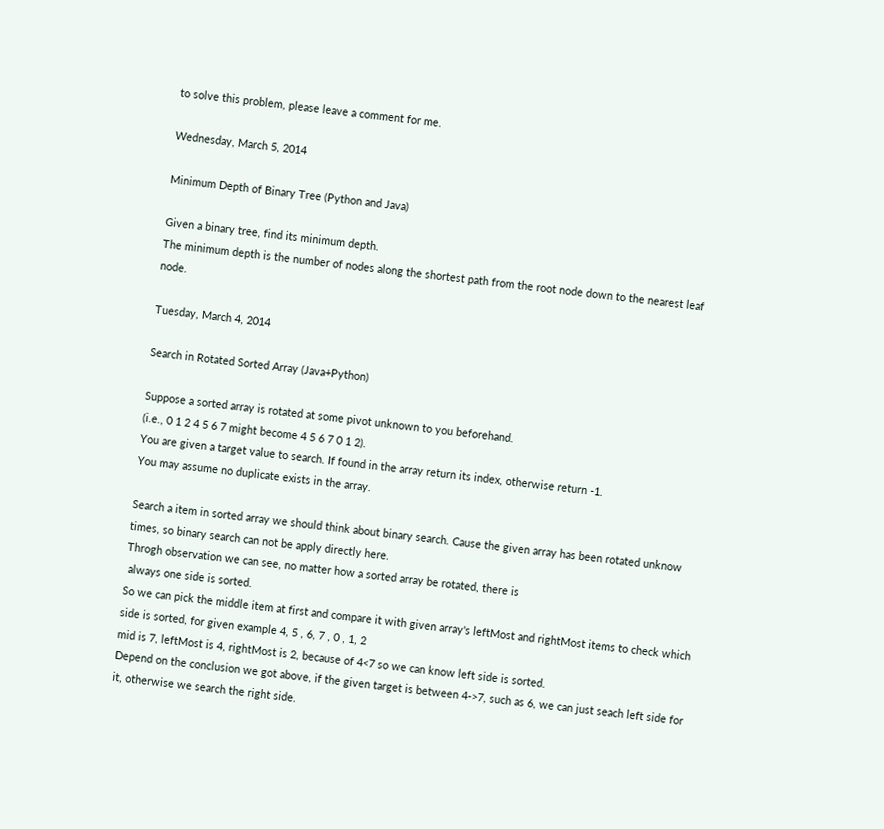to solve this problem, please leave a comment for me.

Wednesday, March 5, 2014

Minimum Depth of Binary Tree (Python and Java)

Given a binary tree, find its minimum depth.
The minimum depth is the number of nodes along the shortest path from the root node down to the nearest leaf node.

Tuesday, March 4, 2014

Search in Rotated Sorted Array (Java+Python)

Suppose a sorted array is rotated at some pivot unknown to you beforehand.
(i.e., 0 1 2 4 5 6 7 might become 4 5 6 7 0 1 2).
You are given a target value to search. If found in the array return its index, otherwise return -1.
You may assume no duplicate exists in the array.

Search a item in sorted array we should think about binary search. Cause the given array has been rotated unknow times, so binary search can not be apply directly here.
Throgh observation we can see, no matter how a sorted array be rotated, there is
 always one side is sorted.
So we can pick the middle item at first and compare it with given array's leftMost and rightMost items to check which side is sorted, for given example 4, 5 , 6, 7 , 0 , 1, 2
mid is 7, leftMost is 4, rightMost is 2, because of 4<7 so we can know left side is sorted.
Depend on the conclusion we got above, if the given target is between 4->7, such as 6, we can just seach left side for it, otherwise we search the right side.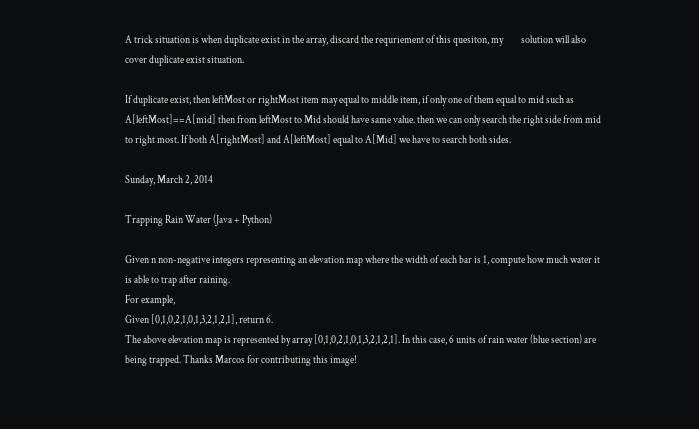A trick situation is when duplicate exist in the array, discard the requriement of this quesiton, my         solution will also cover duplicate exist situation.

If duplicate exist, then leftMost or rightMost item may equal to middle item, if only one of them equal to mid such as A[leftMost]==A[mid] then from leftMost to Mid should have same value. then we can only search the right side from mid to right most. If both A[rightMost] and A[leftMost] equal to A[Mid] we have to search both sides.

Sunday, March 2, 2014

Trapping Rain Water (Java + Python)

Given n non-negative integers representing an elevation map where the width of each bar is 1, compute how much water it is able to trap after raining.
For example,
Given [0,1,0,2,1,0,1,3,2,1,2,1], return 6.
The above elevation map is represented by array [0,1,0,2,1,0,1,3,2,1,2,1]. In this case, 6 units of rain water (blue section) are being trapped. Thanks Marcos for contributing this image!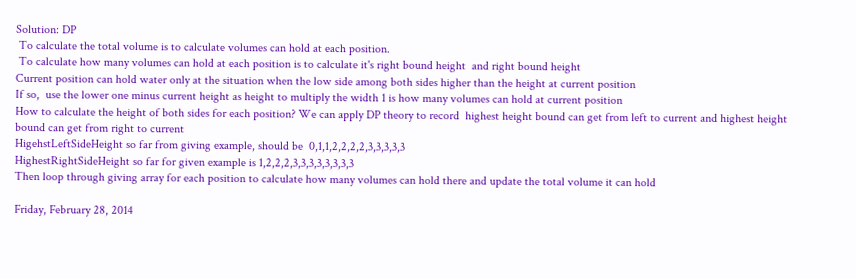Solution: DP
 To calculate the total volume is to calculate volumes can hold at each position.
 To calculate how many volumes can hold at each position is to calculate it's right bound height  and right bound height
Current position can hold water only at the situation when the low side among both sides higher than the height at current position
If so,  use the lower one minus current height as height to multiply the width 1 is how many volumes can hold at current position
How to calculate the height of both sides for each position? We can apply DP theory to record  highest height bound can get from left to current and highest height bound can get from right to current
HigehstLeftSideHeight so far from giving example, should be  0,1,1,2,2,2,2,3,3,3,3,3
HighestRightSideHeight so far for given example is 1,2,2,2,3,3,3,3,3,3,3,3
Then loop through giving array for each position to calculate how many volumes can hold there and update the total volume it can hold

Friday, February 28, 2014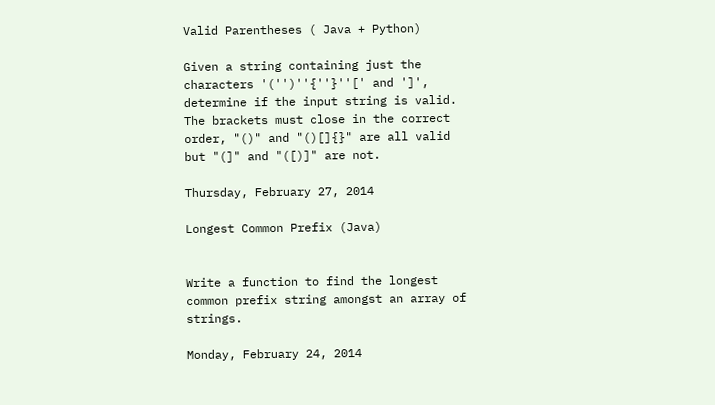Valid Parentheses ( Java + Python)

Given a string containing just the characters '('')''{''}''[' and ']', determine if the input string is valid.
The brackets must close in the correct order, "()" and "()[]{}" are all valid but "(]" and "([)]" are not.

Thursday, February 27, 2014

Longest Common Prefix (Java)


Write a function to find the longest common prefix string amongst an array of strings.

Monday, February 24, 2014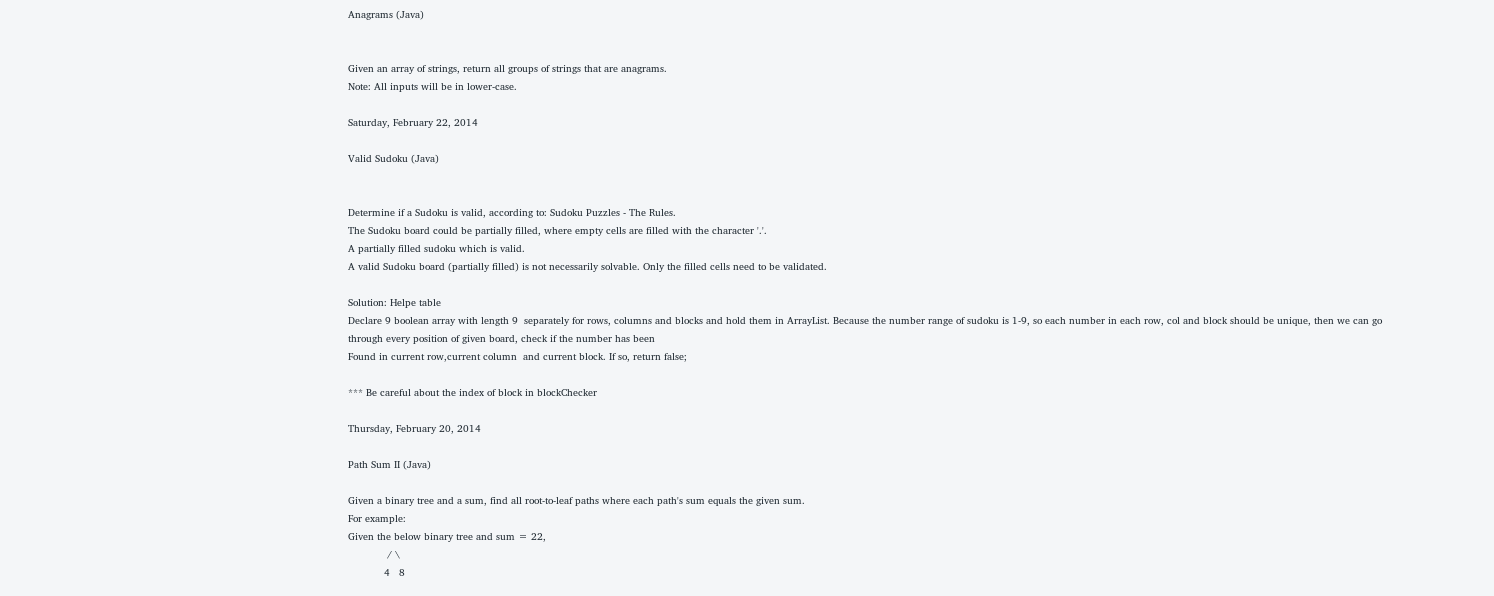Anagrams (Java)


Given an array of strings, return all groups of strings that are anagrams.
Note: All inputs will be in lower-case.

Saturday, February 22, 2014

Valid Sudoku (Java)


Determine if a Sudoku is valid, according to: Sudoku Puzzles - The Rules.
The Sudoku board could be partially filled, where empty cells are filled with the character '.'.
A partially filled sudoku which is valid.
A valid Sudoku board (partially filled) is not necessarily solvable. Only the filled cells need to be validated.

Solution: Helpe table
Declare 9 boolean array with length 9  separately for rows, columns and blocks and hold them in ArrayList. Because the number range of sudoku is 1-9, so each number in each row, col and block should be unique, then we can go through every position of given board, check if the number has been
Found in current row,current column  and current block. If so, return false;

*** Be careful about the index of block in blockChecker

Thursday, February 20, 2014

Path Sum II (Java)

Given a binary tree and a sum, find all root-to-leaf paths where each path's sum equals the given sum.
For example:
Given the below binary tree and sum = 22,
             / \
            4   8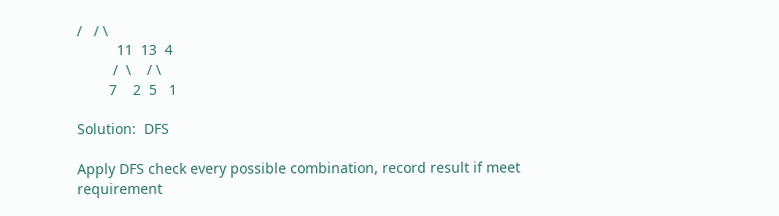/   / \
          11  13  4
         /  \    / \
        7    2  5   1

Solution:  DFS

Apply DFS check every possible combination, record result if meet requirement